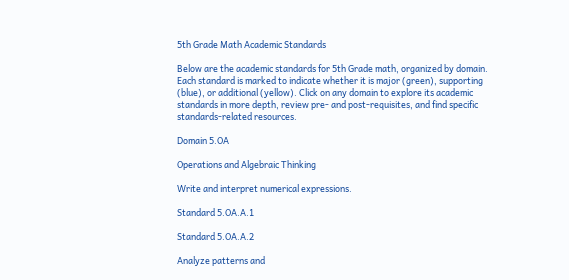5th Grade Math Academic Standards

Below are the academic standards for 5th Grade math, organized by domain. Each standard is marked to indicate whether it is major (green), supporting (blue), or additional (yellow). Click on any domain to explore its academic standards in more depth, review pre- and post-requisites, and find specific standards-related resources.

Domain 5.OA

Operations and Algebraic Thinking

Write and interpret numerical expressions.

Standard 5.OA.A.1

Standard 5.OA.A.2

Analyze patterns and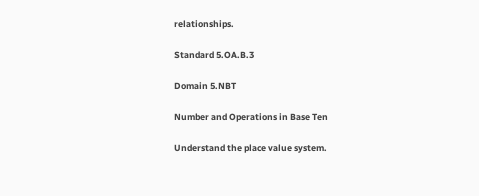relationships.

Standard 5.OA.B.3

Domain 5.NBT

Number and Operations in Base Ten

Understand the place value system.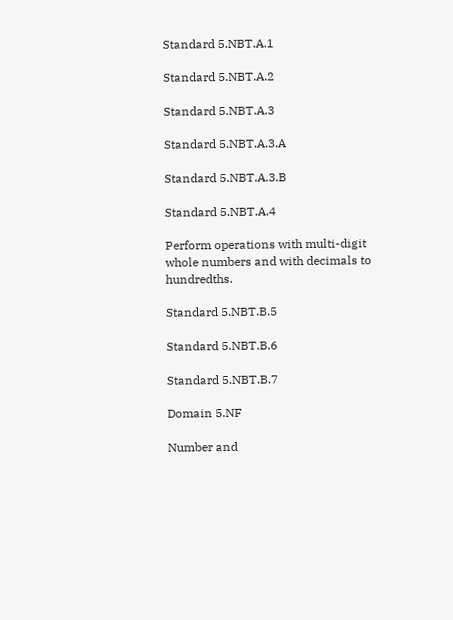Standard 5.NBT.A.1

Standard 5.NBT.A.2

Standard 5.NBT.A.3

Standard 5.NBT.A.3.A

Standard 5.NBT.A.3.B

Standard 5.NBT.A.4

Perform operations with multi-digit whole numbers and with decimals to hundredths.

Standard 5.NBT.B.5

Standard 5.NBT.B.6

Standard 5.NBT.B.7

Domain 5.NF

Number and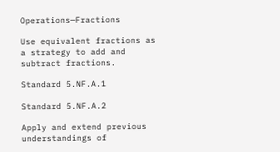Operations—Fractions

Use equivalent fractions as a strategy to add and subtract fractions.

Standard 5.NF.A.1

Standard 5.NF.A.2

Apply and extend previous understandings of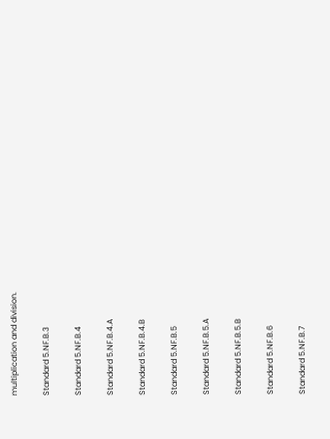multiplication and division.

Standard 5.NF.B.3

Standard 5.NF.B.4

Standard 5.NF.B.4.A

Standard 5.NF.B.4.B

Standard 5.NF.B.5

Standard 5.NF.B.5.A

Standard 5.NF.B.5.B

Standard 5.NF.B.6

Standard 5.NF.B.7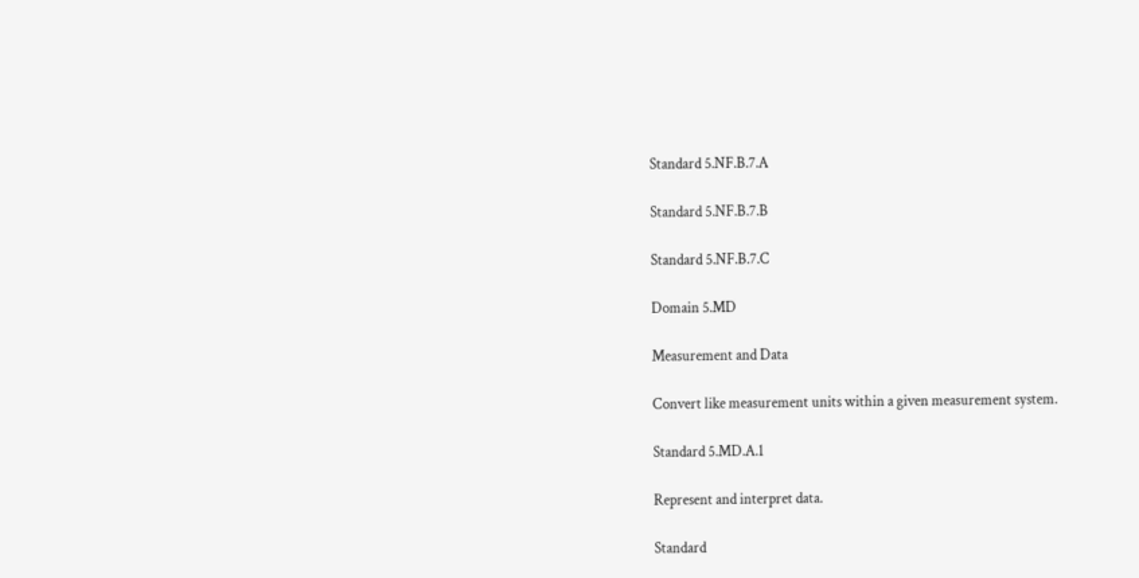Standard 5.NF.B.7.A

Standard 5.NF.B.7.B

Standard 5.NF.B.7.C

Domain 5.MD

Measurement and Data

Convert like measurement units within a given measurement system.

Standard 5.MD.A.1

Represent and interpret data.

Standard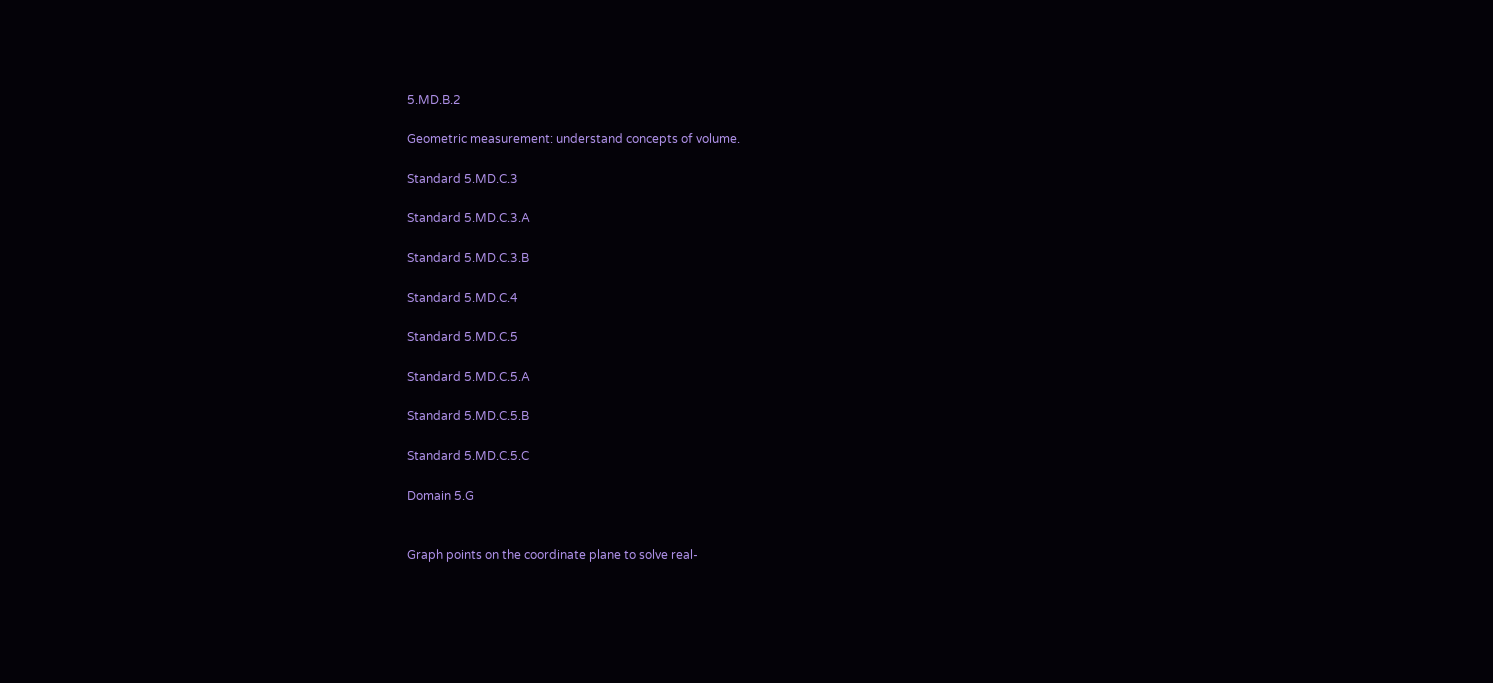5.MD.B.2

Geometric measurement: understand concepts of volume.

Standard 5.MD.C.3

Standard 5.MD.C.3.A

Standard 5.MD.C.3.B

Standard 5.MD.C.4

Standard 5.MD.C.5

Standard 5.MD.C.5.A

Standard 5.MD.C.5.B

Standard 5.MD.C.5.C

Domain 5.G


Graph points on the coordinate plane to solve real-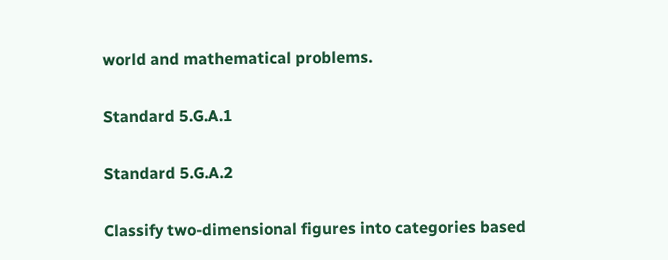world and mathematical problems.

Standard 5.G.A.1

Standard 5.G.A.2

Classify two-dimensional figures into categories based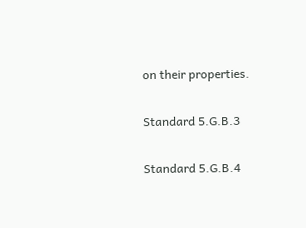on their properties.

Standard 5.G.B.3

Standard 5.G.B.4